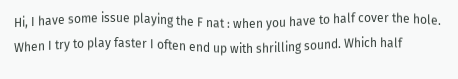Hi, I have some issue playing the F nat : when you have to half cover the hole. When I try to play faster I often end up with shrilling sound. Which half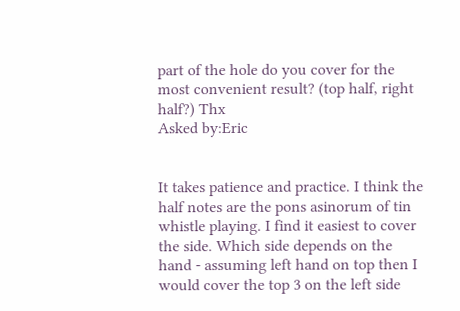part of the hole do you cover for the most convenient result? (top half, right half?) Thx
Asked by:Eric


It takes patience and practice. I think the half notes are the pons asinorum of tin whistle playing. I find it easiest to cover the side. Which side depends on the hand - assuming left hand on top then I would cover the top 3 on the left side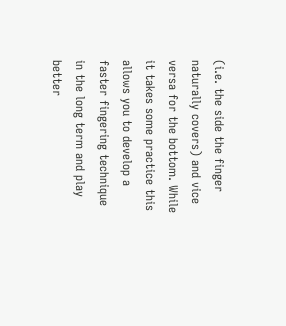(i.e. the side the finger naturally covers) and vice versa for the bottom. While it takes some practice this allows you to develop a faster fingering technique in the long term and play better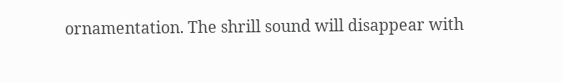ornamentation. The shrill sound will disappear with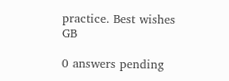practice. Best wishes GB

0 answers pending